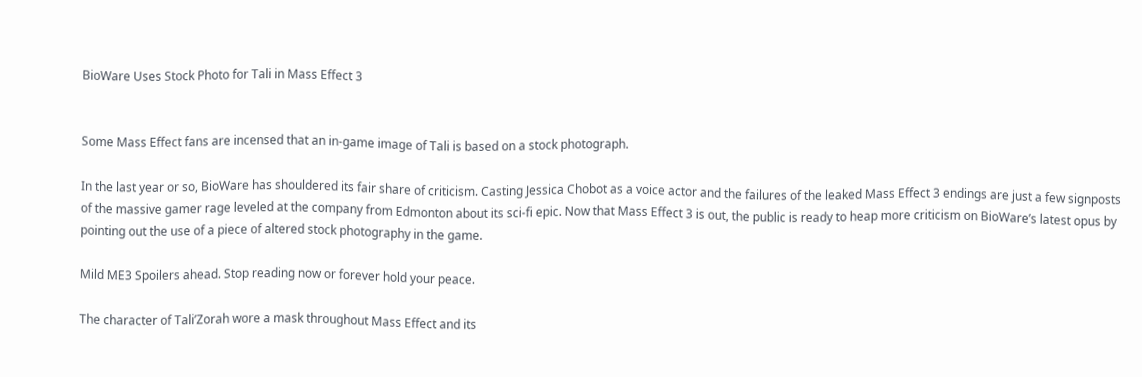BioWare Uses Stock Photo for Tali in Mass Effect 3


Some Mass Effect fans are incensed that an in-game image of Tali is based on a stock photograph.

In the last year or so, BioWare has shouldered its fair share of criticism. Casting Jessica Chobot as a voice actor and the failures of the leaked Mass Effect 3 endings are just a few signposts of the massive gamer rage leveled at the company from Edmonton about its sci-fi epic. Now that Mass Effect 3 is out, the public is ready to heap more criticism on BioWare’s latest opus by pointing out the use of a piece of altered stock photography in the game.

Mild ME3 Spoilers ahead. Stop reading now or forever hold your peace.

The character of Tali’Zorah wore a mask throughout Mass Effect and its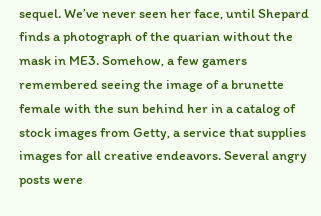sequel. We’ve never seen her face, until Shepard finds a photograph of the quarian without the mask in ME3. Somehow, a few gamers remembered seeing the image of a brunette female with the sun behind her in a catalog of stock images from Getty, a service that supplies images for all creative endeavors. Several angry posts were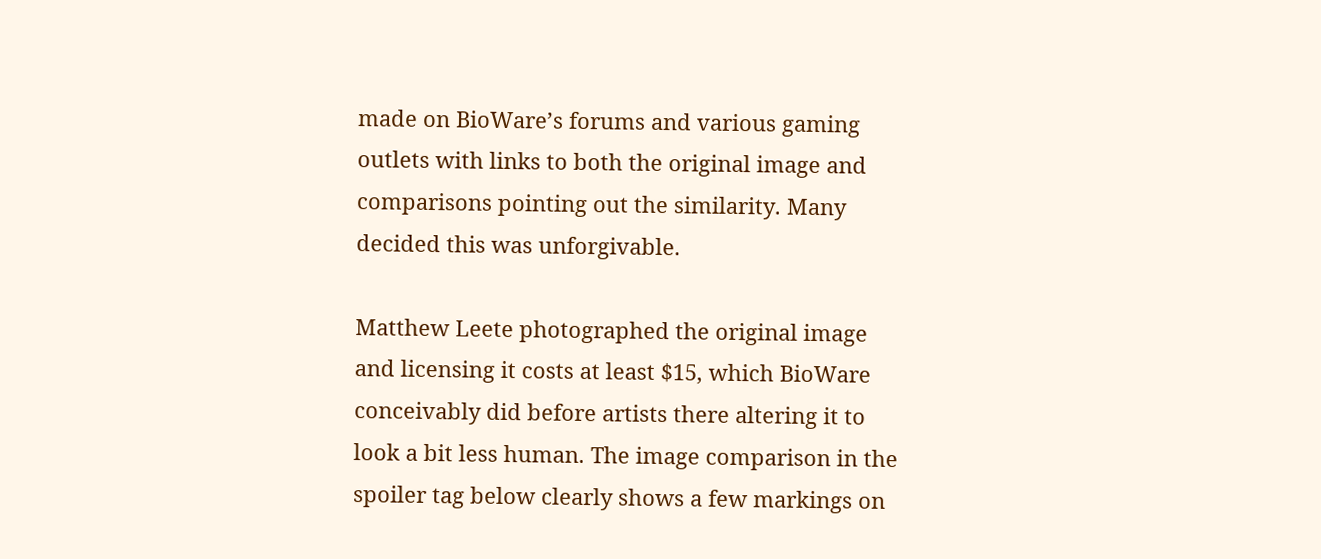made on BioWare’s forums and various gaming outlets with links to both the original image and comparisons pointing out the similarity. Many decided this was unforgivable.

Matthew Leete photographed the original image and licensing it costs at least $15, which BioWare conceivably did before artists there altering it to look a bit less human. The image comparison in the spoiler tag below clearly shows a few markings on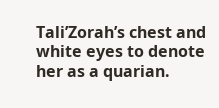Tali’Zorah’s chest and white eyes to denote her as a quarian.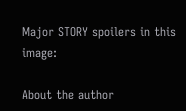Major STORY spoilers in this image:

About the author